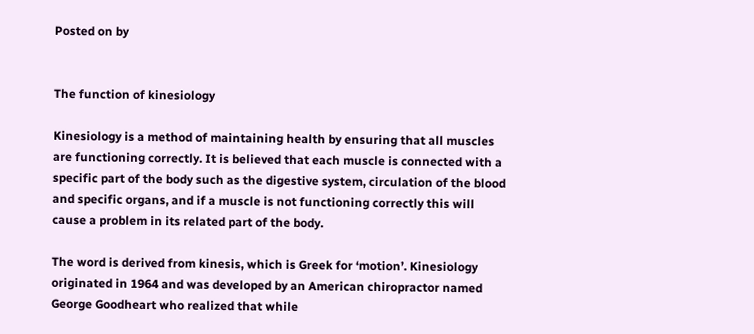Posted on by


The function of kinesiology

Kinesiology is a method of maintaining health by ensuring that all muscles are functioning correctly. It is believed that each muscle is connected with a specific part of the body such as the digestive system, circulation of the blood and specific organs, and if a muscle is not functioning correctly this will cause a problem in its related part of the body.

The word is derived from kinesis, which is Greek for ‘motion’. Kinesiology originated in 1964 and was developed by an American chiropractor named George Goodheart who realized that while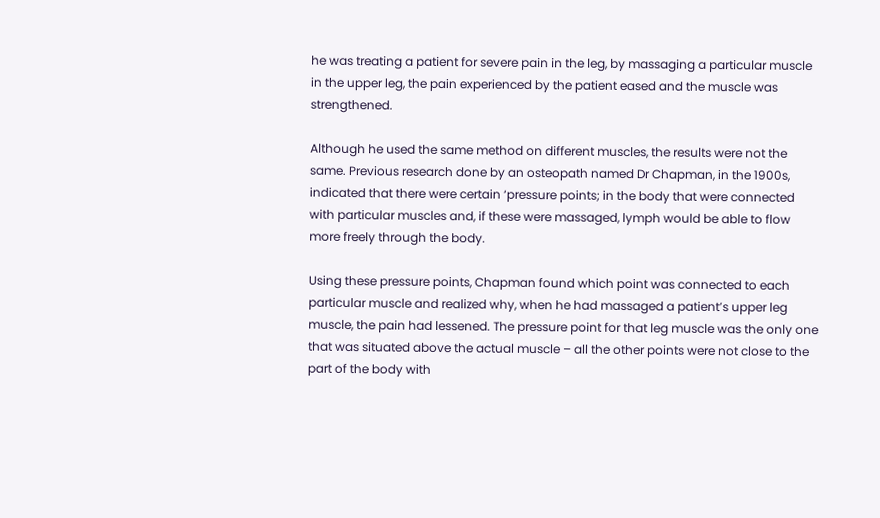he was treating a patient for severe pain in the leg, by massaging a particular muscle in the upper leg, the pain experienced by the patient eased and the muscle was strengthened.

Although he used the same method on different muscles, the results were not the same. Previous research done by an osteopath named Dr Chapman, in the 1900s, indicated that there were certain ‘pressure points; in the body that were connected with particular muscles and, if these were massaged, lymph would be able to flow more freely through the body.

Using these pressure points, Chapman found which point was connected to each particular muscle and realized why, when he had massaged a patient’s upper leg muscle, the pain had lessened. The pressure point for that leg muscle was the only one that was situated above the actual muscle – all the other points were not close to the part of the body with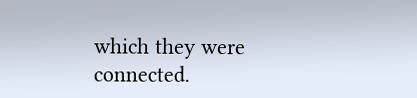which they were connected.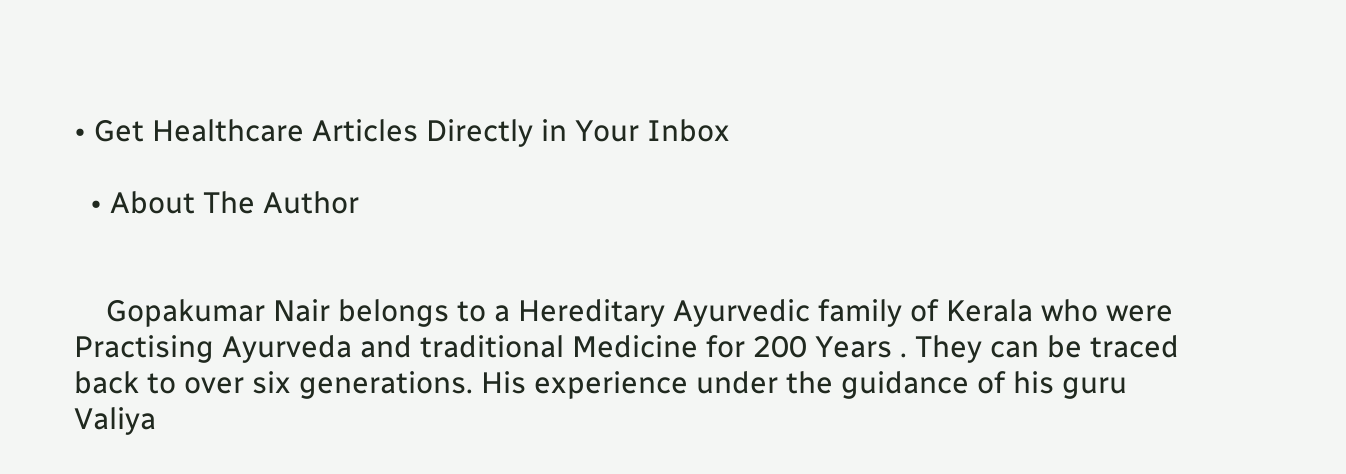• Get Healthcare Articles Directly in Your Inbox

  • About The Author


    Gopakumar Nair belongs to a Hereditary Ayurvedic family of Kerala who were Practising Ayurveda and traditional Medicine for 200 Years . They can be traced back to over six generations. His experience under the guidance of his guru Valiya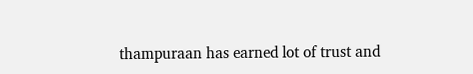thampuraan has earned lot of trust and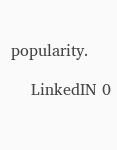popularity.

    LinkedIN 0